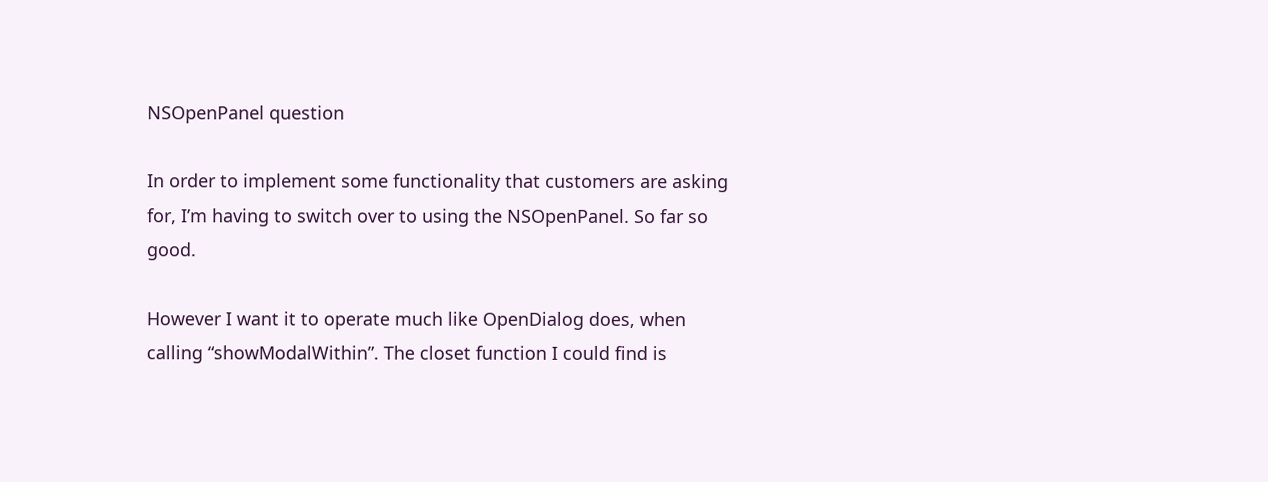NSOpenPanel question

In order to implement some functionality that customers are asking for, I’m having to switch over to using the NSOpenPanel. So far so good.

However I want it to operate much like OpenDialog does, when calling “showModalWithin”. The closet function I could find is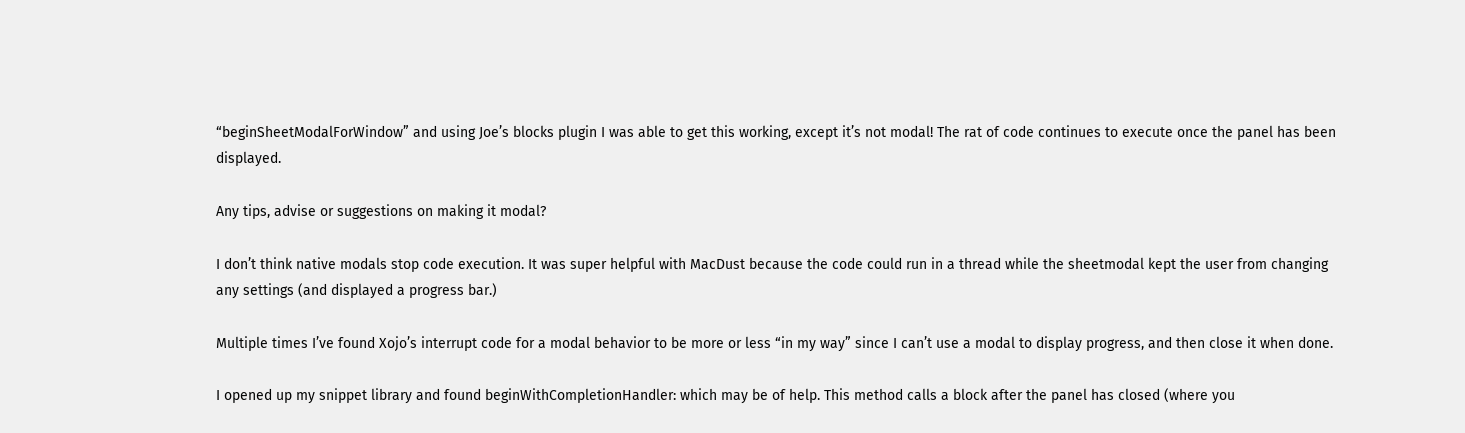“beginSheetModalForWindow” and using Joe’s blocks plugin I was able to get this working, except it’s not modal! The rat of code continues to execute once the panel has been displayed.

Any tips, advise or suggestions on making it modal?

I don’t think native modals stop code execution. It was super helpful with MacDust because the code could run in a thread while the sheetmodal kept the user from changing any settings (and displayed a progress bar.)

Multiple times I’ve found Xojo’s interrupt code for a modal behavior to be more or less “in my way” since I can’t use a modal to display progress, and then close it when done.

I opened up my snippet library and found beginWithCompletionHandler: which may be of help. This method calls a block after the panel has closed (where you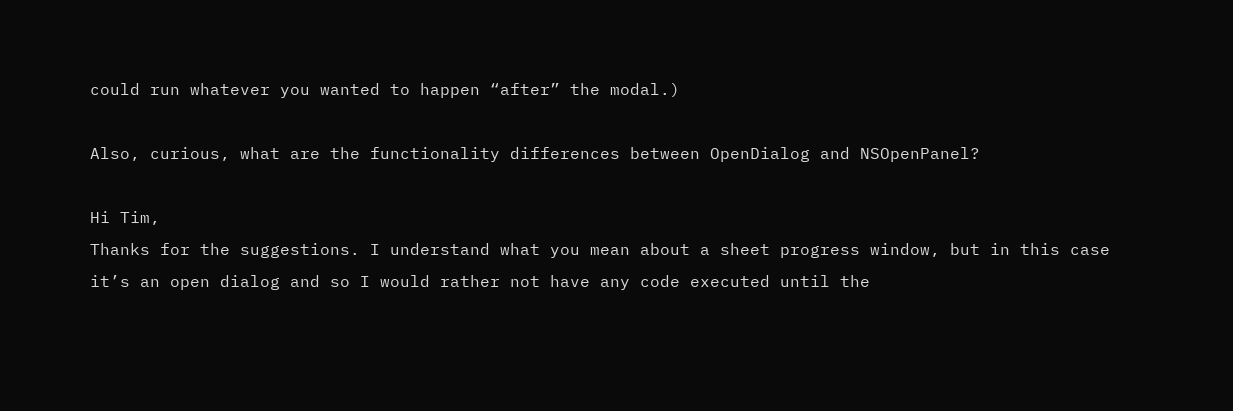could run whatever you wanted to happen “after” the modal.)

Also, curious, what are the functionality differences between OpenDialog and NSOpenPanel?

Hi Tim,
Thanks for the suggestions. I understand what you mean about a sheet progress window, but in this case it’s an open dialog and so I would rather not have any code executed until the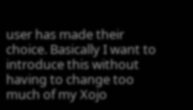user has made their choice. Basically I want to introduce this without having to change too much of my Xojo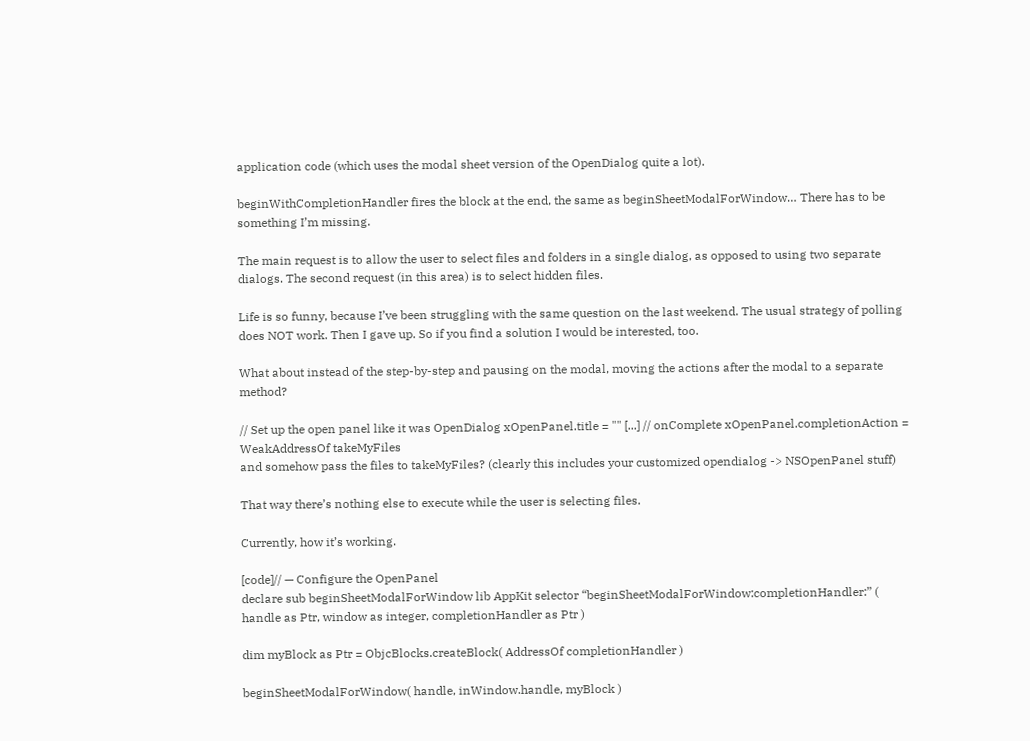application code (which uses the modal sheet version of the OpenDialog quite a lot).

beginWithCompletionHandler fires the block at the end, the same as beginSheetModalForWindow… There has to be something I’m missing.

The main request is to allow the user to select files and folders in a single dialog, as opposed to using two separate dialogs. The second request (in this area) is to select hidden files.

Life is so funny, because I’ve been struggling with the same question on the last weekend. The usual strategy of polling does NOT work. Then I gave up. So if you find a solution I would be interested, too.

What about instead of the step-by-step and pausing on the modal, moving the actions after the modal to a separate method?

// Set up the open panel like it was OpenDialog xOpenPanel.title = "" [...] // onComplete xOpenPanel.completionAction = WeakAddressOf takeMyFiles
and somehow pass the files to takeMyFiles? (clearly this includes your customized opendialog -> NSOpenPanel stuff)

That way there’s nothing else to execute while the user is selecting files.

Currently, how it’s working.

[code]// — Configure the OpenPanel
declare sub beginSheetModalForWindow lib AppKit selector “beginSheetModalForWindow:completionHandler:” ( handle as Ptr, window as integer, completionHandler as Ptr )

dim myBlock as Ptr = ObjcBlocks.createBlock( AddressOf completionHandler )

beginSheetModalForWindow( handle, inWindow.handle, myBlock )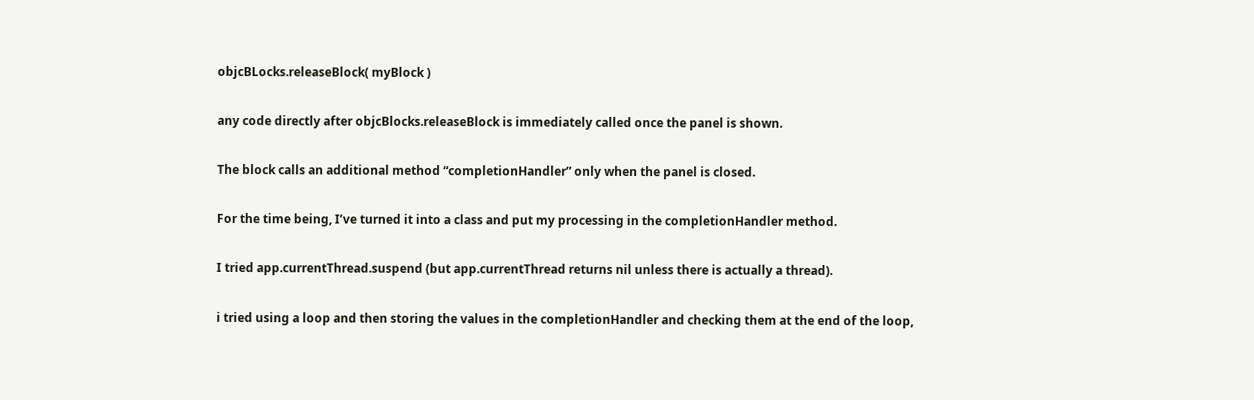objcBLocks.releaseBlock( myBlock )

any code directly after objcBlocks.releaseBlock is immediately called once the panel is shown.

The block calls an additional method “completionHandler” only when the panel is closed.

For the time being, I’ve turned it into a class and put my processing in the completionHandler method.

I tried app.currentThread.suspend (but app.currentThread returns nil unless there is actually a thread).

i tried using a loop and then storing the values in the completionHandler and checking them at the end of the loop,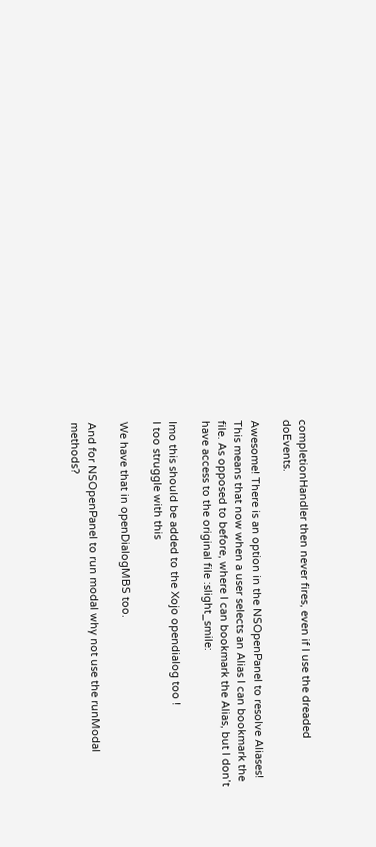completionHandler then never fires, even if I use the dreaded doEvents.

Awesome! There is an option in the NSOpenPanel to resolve Aliases! This means that now when a user selects an Alias I can bookmark the file. As opposed to before, where I can bookmark the Alias, but I don’t have access to the original file :slight_smile:

Imo this should be added to the Xojo opendialog too !
I too struggle with this

We have that in openDialogMBS too.

And for NSOpenPanel to run modal why not use the runModal methods?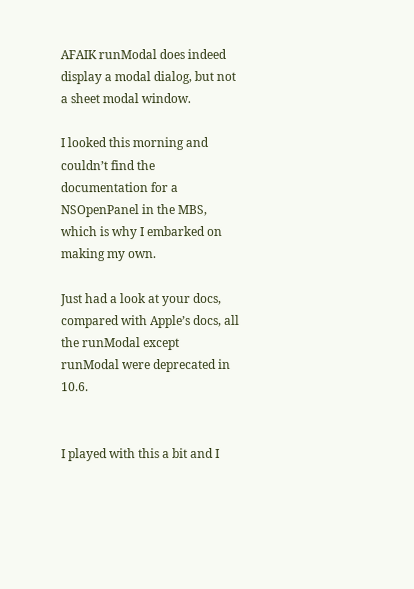AFAIK runModal does indeed display a modal dialog, but not a sheet modal window.

I looked this morning and couldn’t find the documentation for a NSOpenPanel in the MBS, which is why I embarked on making my own.

Just had a look at your docs, compared with Apple’s docs, all the runModal except runModal were deprecated in 10.6.


I played with this a bit and I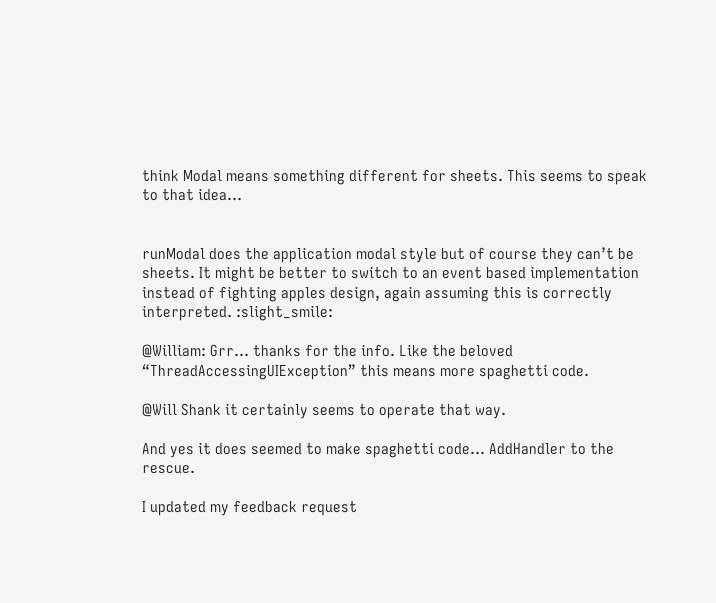think Modal means something different for sheets. This seems to speak to that idea…


runModal does the application modal style but of course they can’t be sheets. It might be better to switch to an event based implementation instead of fighting apples design, again assuming this is correctly interpreted. :slight_smile:

@William: Grr… thanks for the info. Like the beloved “ThreadAccessingUIException” this means more spaghetti code.

@Will Shank it certainly seems to operate that way.

And yes it does seemed to make spaghetti code… AddHandler to the rescue.

I updated my feedback request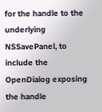for the handle to the underlying NSSavePanel, to include the OpenDialog exposing the handle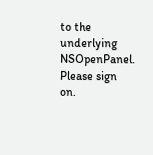to the underlying NSOpenPanel. Please sign on.